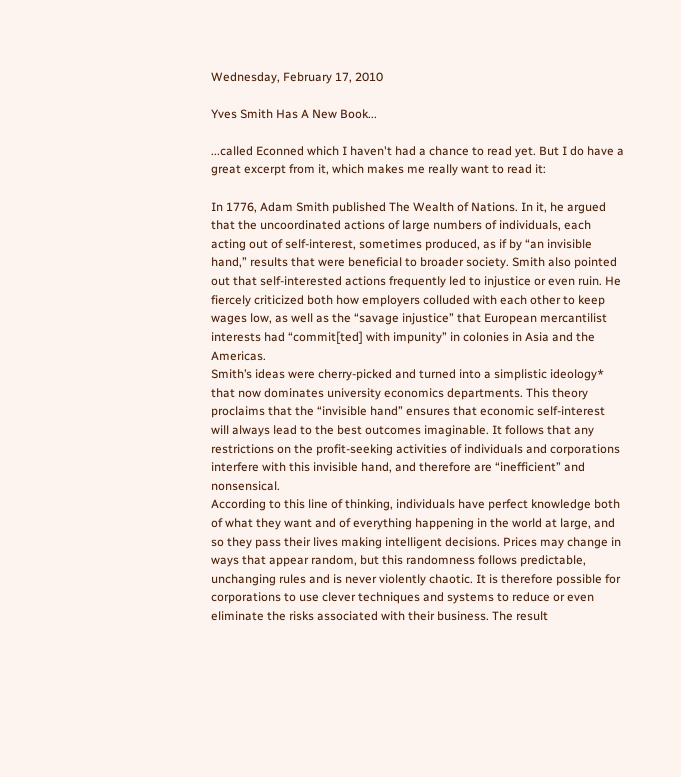Wednesday, February 17, 2010

Yves Smith Has A New Book...

...called Econned which I haven't had a chance to read yet. But I do have a great excerpt from it, which makes me really want to read it:

In 1776, Adam Smith published The Wealth of Nations. In it, he argued that the uncoordinated actions of large numbers of individuals, each acting out of self-interest, sometimes produced, as if by “an invisible hand,” results that were beneficial to broader society. Smith also pointed out that self-interested actions frequently led to injustice or even ruin. He fiercely criticized both how employers colluded with each other to keep wages low, as well as the “savage injustice” that European mercantilist interests had “commit[ted] with impunity” in colonies in Asia and the Americas.
Smith’s ideas were cherry-picked and turned into a simplistic ideology* that now dominates university economics departments. This theory proclaims that the “invisible hand” ensures that economic self-interest will always lead to the best outcomes imaginable. It follows that any restrictions on the profit-seeking activities of individuals and corporations interfere with this invisible hand, and therefore are “inefficient” and nonsensical.
According to this line of thinking, individuals have perfect knowledge both of what they want and of everything happening in the world at large, and so they pass their lives making intelligent decisions. Prices may change in ways that appear random, but this randomness follows predictable, unchanging rules and is never violently chaotic. It is therefore possible for corporations to use clever techniques and systems to reduce or even eliminate the risks associated with their business. The result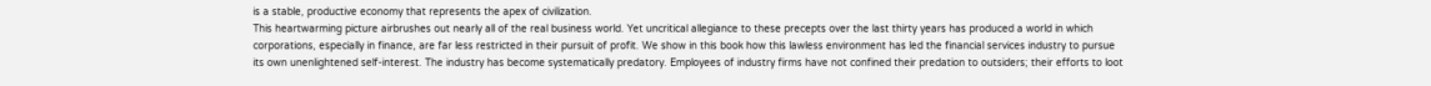is a stable, productive economy that represents the apex of civilization.
This heartwarming picture airbrushes out nearly all of the real business world. Yet uncritical allegiance to these precepts over the last thirty years has produced a world in which corporations, especially in finance, are far less restricted in their pursuit of profit. We show in this book how this lawless environment has led the financial services industry to pursue its own unenlightened self-interest. The industry has become systematically predatory. Employees of industry firms have not confined their predation to outsiders; their efforts to loot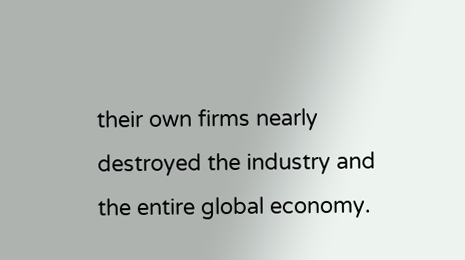their own firms nearly destroyed the industry and the entire global economy.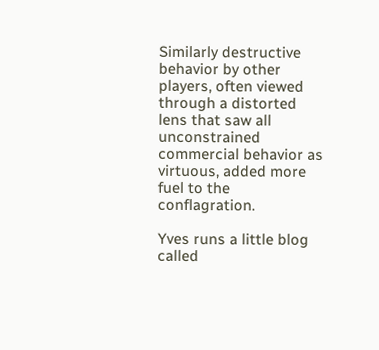Similarly destructive behavior by other players, often viewed through a distorted lens that saw all unconstrained commercial behavior as virtuous, added more fuel to the conflagration.

Yves runs a little blog called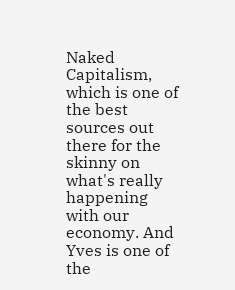Naked Capitalism, which is one of the best sources out there for the skinny on what's really happening with our economy. And Yves is one of the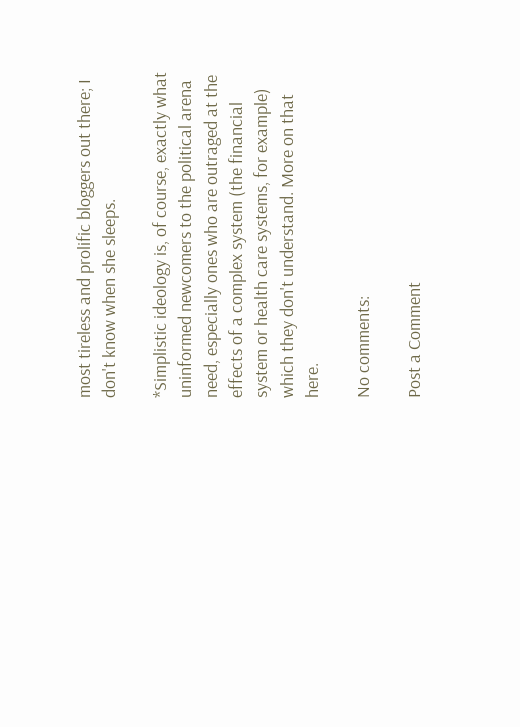most tireless and prolific bloggers out there; I don't know when she sleeps.

*Simplistic ideology is, of course, exactly what uninformed newcomers to the political arena need, especially ones who are outraged at the effects of a complex system (the financial system or health care systems, for example) which they don't understand. More on that here.

No comments:

Post a Comment